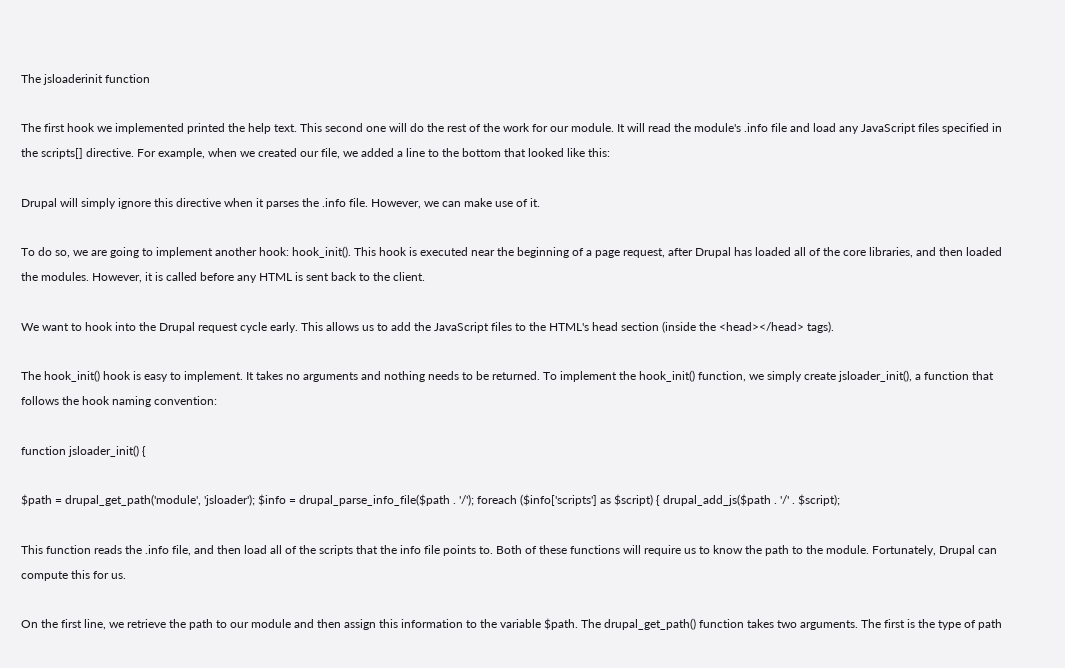The jsloaderinit function

The first hook we implemented printed the help text. This second one will do the rest of the work for our module. It will read the module's .info file and load any JavaScript files specified in the scripts[] directive. For example, when we created our file, we added a line to the bottom that looked like this:

Drupal will simply ignore this directive when it parses the .info file. However, we can make use of it.

To do so, we are going to implement another hook: hook_init(). This hook is executed near the beginning of a page request, after Drupal has loaded all of the core libraries, and then loaded the modules. However, it is called before any HTML is sent back to the client.

We want to hook into the Drupal request cycle early. This allows us to add the JavaScript files to the HTML's head section (inside the <head></head> tags).

The hook_init() hook is easy to implement. It takes no arguments and nothing needs to be returned. To implement the hook_init() function, we simply create jsloader_init(), a function that follows the hook naming convention:

function jsloader_init() {

$path = drupal_get_path('module', 'jsloader'); $info = drupal_parse_info_file($path . '/'); foreach ($info['scripts'] as $script) { drupal_add_js($path . '/' . $script);

This function reads the .info file, and then load all of the scripts that the info file points to. Both of these functions will require us to know the path to the module. Fortunately, Drupal can compute this for us.

On the first line, we retrieve the path to our module and then assign this information to the variable $path. The drupal_get_path() function takes two arguments. The first is the type of path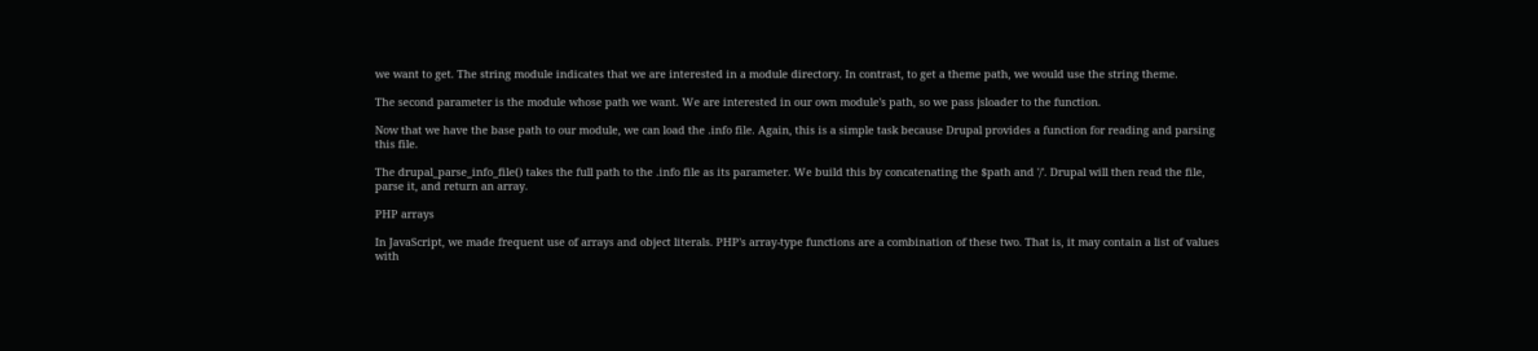we want to get. The string module indicates that we are interested in a module directory. In contrast, to get a theme path, we would use the string theme.

The second parameter is the module whose path we want. We are interested in our own module's path, so we pass jsloader to the function.

Now that we have the base path to our module, we can load the .info file. Again, this is a simple task because Drupal provides a function for reading and parsing this file.

The drupal_parse_info_file() takes the full path to the .info file as its parameter. We build this by concatenating the $path and '/'. Drupal will then read the file, parse it, and return an array.

PHP arrays

In JavaScript, we made frequent use of arrays and object literals. PHP's array-type functions are a combination of these two. That is, it may contain a list of values with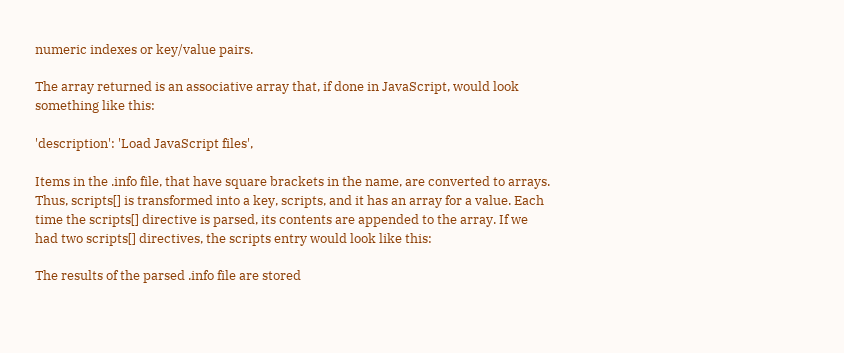numeric indexes or key/value pairs.

The array returned is an associative array that, if done in JavaScript, would look something like this:

'description': 'Load JavaScript files',

Items in the .info file, that have square brackets in the name, are converted to arrays. Thus, scripts[] is transformed into a key, scripts, and it has an array for a value. Each time the scripts[] directive is parsed, its contents are appended to the array. If we had two scripts[] directives, the scripts entry would look like this:

The results of the parsed .info file are stored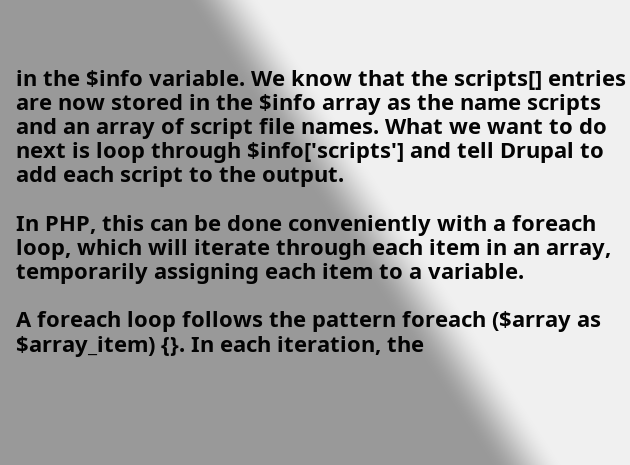in the $info variable. We know that the scripts[] entries are now stored in the $info array as the name scripts and an array of script file names. What we want to do next is loop through $info['scripts'] and tell Drupal to add each script to the output.

In PHP, this can be done conveniently with a foreach loop, which will iterate through each item in an array, temporarily assigning each item to a variable.

A foreach loop follows the pattern foreach ($array as $array_item) {}. In each iteration, the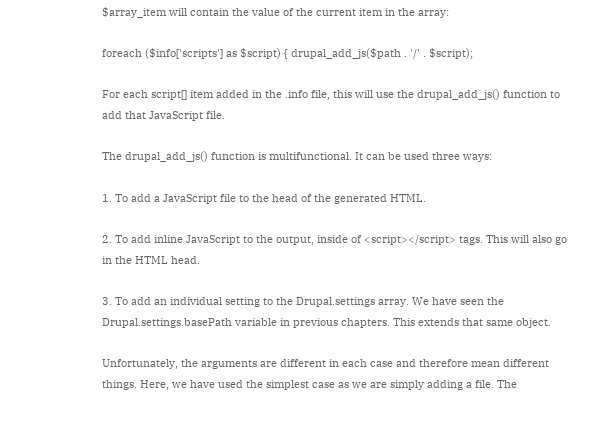$array_item will contain the value of the current item in the array:

foreach ($info['scripts'] as $script) { drupal_add_js($path . '/' . $script);

For each script[] item added in the .info file, this will use the drupal_add_js() function to add that JavaScript file.

The drupal_add_js() function is multifunctional. It can be used three ways:

1. To add a JavaScript file to the head of the generated HTML.

2. To add inline JavaScript to the output, inside of <script></script> tags. This will also go in the HTML head.

3. To add an individual setting to the Drupal.settings array. We have seen the Drupal.settings.basePath variable in previous chapters. This extends that same object.

Unfortunately, the arguments are different in each case and therefore mean different things. Here, we have used the simplest case as we are simply adding a file. The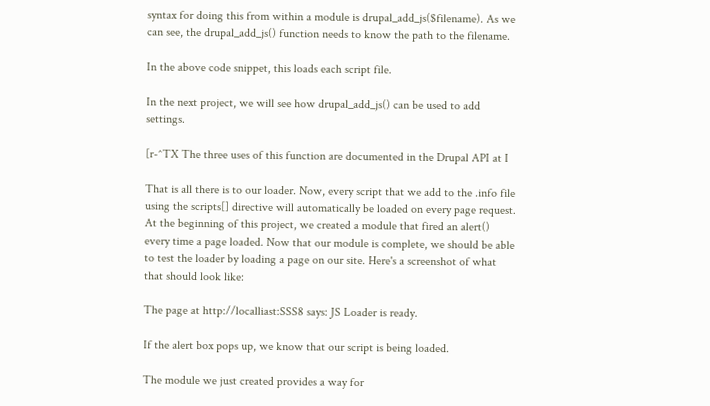syntax for doing this from within a module is drupal_add_js($filename). As we can see, the drupal_add_js() function needs to know the path to the filename.

In the above code snippet, this loads each script file.

In the next project, we will see how drupal_add_js() can be used to add settings.

[r-^TX The three uses of this function are documented in the Drupal API at I

That is all there is to our loader. Now, every script that we add to the .info file using the scripts[] directive will automatically be loaded on every page request. At the beginning of this project, we created a module that fired an alert() every time a page loaded. Now that our module is complete, we should be able to test the loader by loading a page on our site. Here's a screenshot of what that should look like:

The page at http://localliast:SSS8 says: JS Loader is ready.

If the alert box pops up, we know that our script is being loaded.

The module we just created provides a way for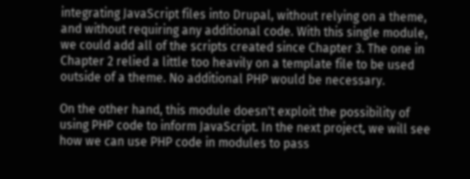integrating JavaScript files into Drupal, without relying on a theme, and without requiring any additional code. With this single module, we could add all of the scripts created since Chapter 3. The one in Chapter 2 relied a little too heavily on a template file to be used outside of a theme. No additional PHP would be necessary.

On the other hand, this module doesn't exploit the possibility of using PHP code to inform JavaScript. In the next project, we will see how we can use PHP code in modules to pass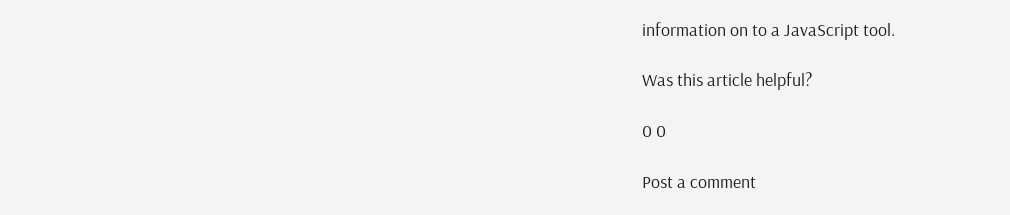information on to a JavaScript tool.

Was this article helpful?

0 0

Post a comment